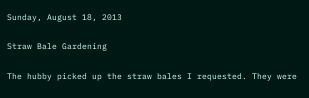Sunday, August 18, 2013

Straw Bale Gardening

The hubby picked up the straw bales I requested. They were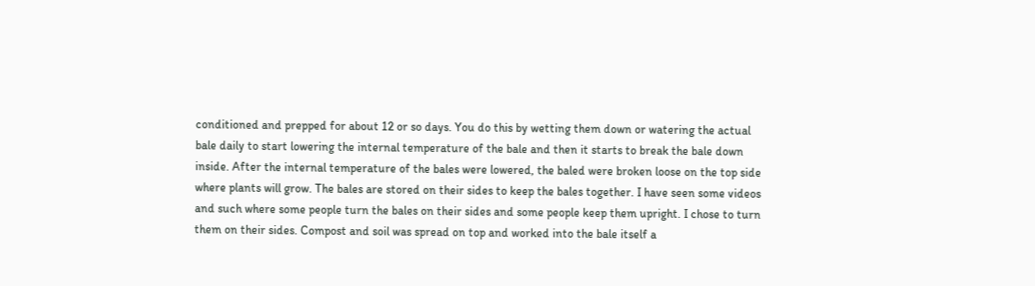conditioned and prepped for about 12 or so days. You do this by wetting them down or watering the actual bale daily to start lowering the internal temperature of the bale and then it starts to break the bale down inside. After the internal temperature of the bales were lowered, the baled were broken loose on the top side where plants will grow. The bales are stored on their sides to keep the bales together. I have seen some videos and such where some people turn the bales on their sides and some people keep them upright. I chose to turn them on their sides. Compost and soil was spread on top and worked into the bale itself a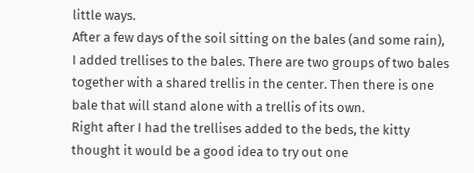little ways.
After a few days of the soil sitting on the bales (and some rain), I added trellises to the bales. There are two groups of two bales together with a shared trellis in the center. Then there is one bale that will stand alone with a trellis of its own.
Right after I had the trellises added to the beds, the kitty thought it would be a good idea to try out one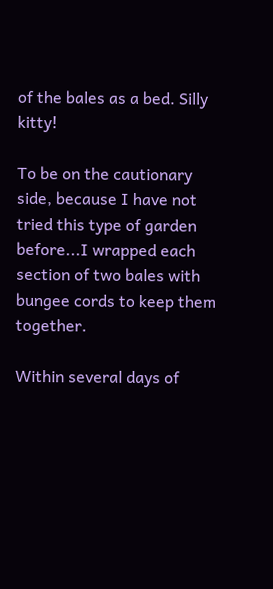of the bales as a bed. Silly kitty!

To be on the cautionary side, because I have not tried this type of garden before...I wrapped each section of two bales with bungee cords to keep them together.

Within several days of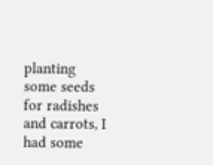planting some seeds for radishes and carrots, I had some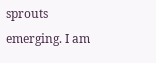sprouts emerging. I am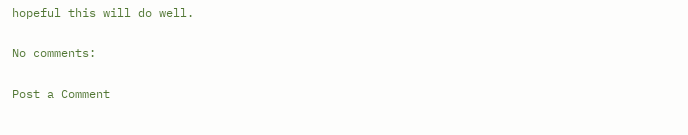hopeful this will do well.

No comments:

Post a Comment